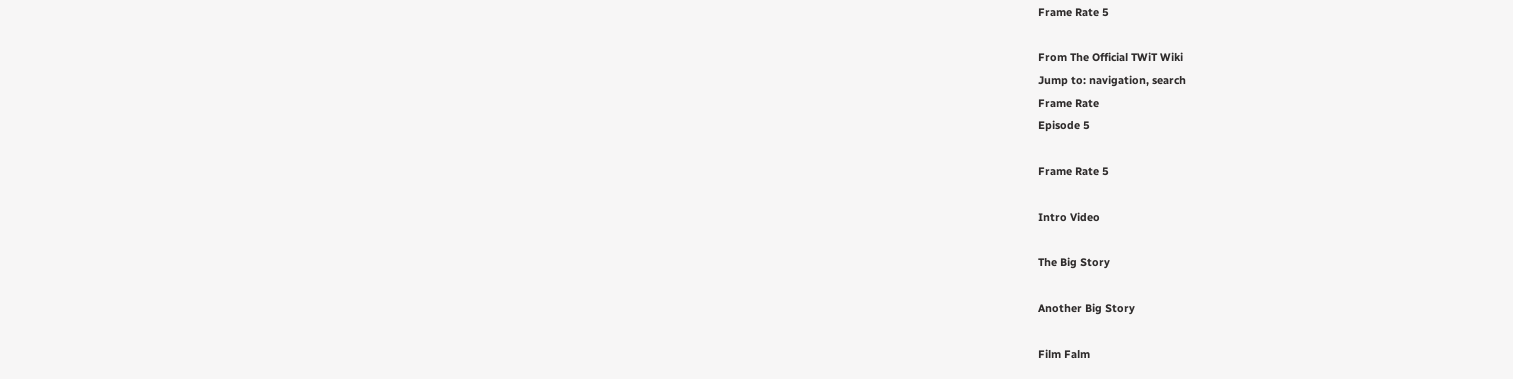Frame Rate 5

From The Official TWiT Wiki
Jump to: navigation, search
Frame Rate
Episode 5

Frame Rate 5

Intro Video

The Big Story

Another Big Story

Film Falm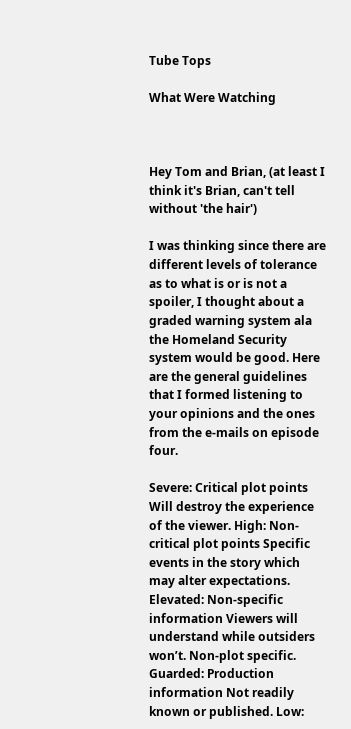Tube Tops

What Were Watching



Hey Tom and Brian, (at least I think it's Brian, can't tell without 'the hair')

I was thinking since there are different levels of tolerance as to what is or is not a spoiler, I thought about a graded warning system ala the Homeland Security system would be good. Here are the general guidelines that I formed listening to your opinions and the ones from the e-mails on episode four.

Severe: Critical plot points Will destroy the experience of the viewer. High: Non-critical plot points Specific events in the story which may alter expectations. Elevated: Non-specific information Viewers will understand while outsiders won’t. Non-plot specific. Guarded: Production information Not readily known or published. Low: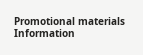Promotional materials Information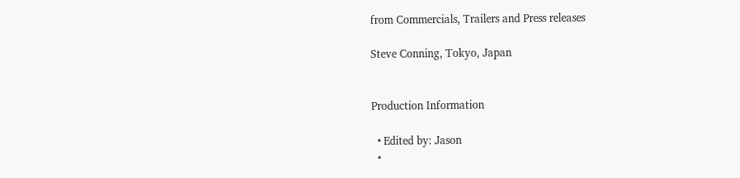from Commercials, Trailers and Press releases

Steve Conning, Tokyo, Japan


Production Information

  • Edited by: Jason
  •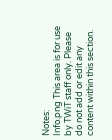Notes:
Info.png This area is for use by TWiT staff only. Please do not add or edit any content within this section.